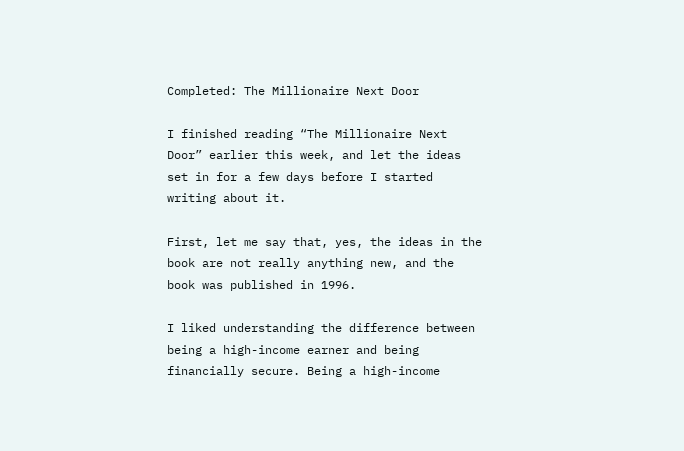Completed: The Millionaire Next Door

I finished reading “The Millionaire Next Door” earlier this week, and let the ideas set in for a few days before I started writing about it.

First, let me say that, yes, the ideas in the book are not really anything new, and the book was published in 1996.

I liked understanding the difference between being a high-income earner and being financially secure. Being a high-income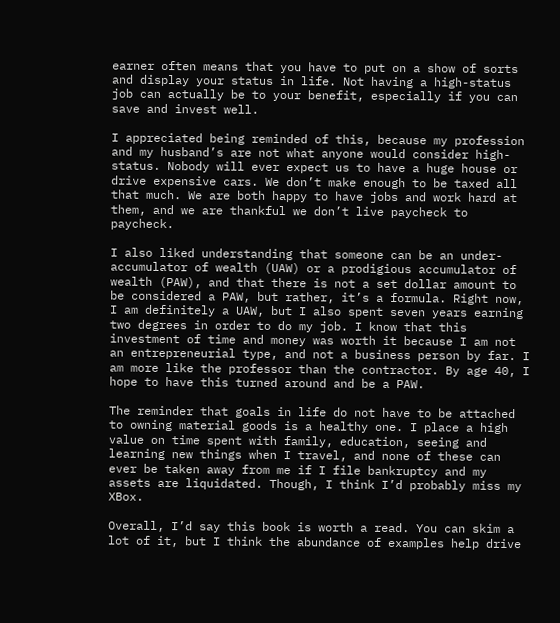earner often means that you have to put on a show of sorts and display your status in life. Not having a high-status job can actually be to your benefit, especially if you can save and invest well.

I appreciated being reminded of this, because my profession and my husband’s are not what anyone would consider high-status. Nobody will ever expect us to have a huge house or drive expensive cars. We don’t make enough to be taxed all that much. We are both happy to have jobs and work hard at them, and we are thankful we don’t live paycheck to paycheck.

I also liked understanding that someone can be an under-accumulator of wealth (UAW) or a prodigious accumulator of wealth (PAW), and that there is not a set dollar amount to be considered a PAW, but rather, it’s a formula. Right now, I am definitely a UAW, but I also spent seven years earning two degrees in order to do my job. I know that this investment of time and money was worth it because I am not an entrepreneurial type, and not a business person by far. I am more like the professor than the contractor. By age 40, I hope to have this turned around and be a PAW.

The reminder that goals in life do not have to be attached to owning material goods is a healthy one. I place a high value on time spent with family, education, seeing and learning new things when I travel, and none of these can ever be taken away from me if I file bankruptcy and my assets are liquidated. Though, I think I’d probably miss my XBox.

Overall, I’d say this book is worth a read. You can skim a lot of it, but I think the abundance of examples help drive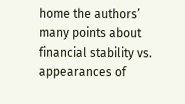home the authors’ many points about financial stability vs. appearances of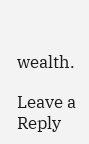wealth.

Leave a Reply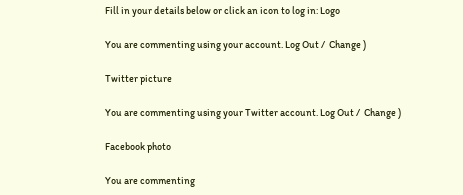Fill in your details below or click an icon to log in: Logo

You are commenting using your account. Log Out /  Change )

Twitter picture

You are commenting using your Twitter account. Log Out /  Change )

Facebook photo

You are commenting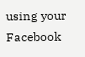using your Facebook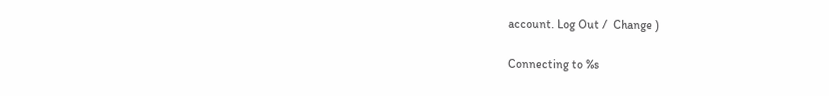account. Log Out /  Change )

Connecting to %s